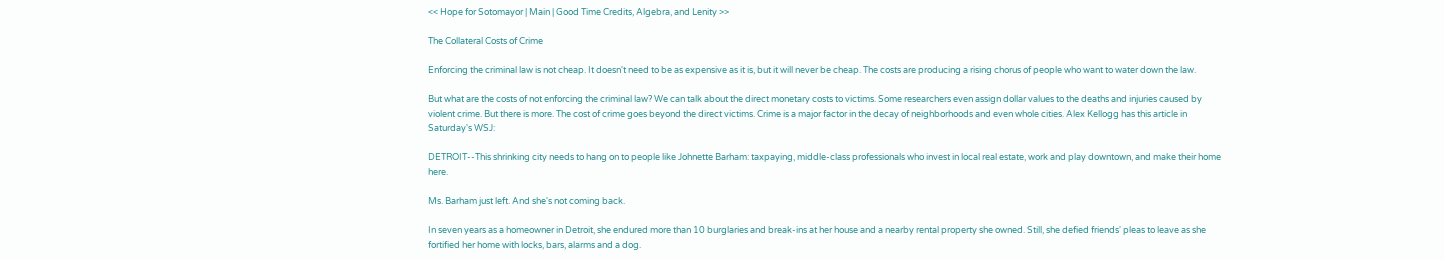<< Hope for Sotomayor | Main | Good Time Credits, Algebra, and Lenity >>

The Collateral Costs of Crime

Enforcing the criminal law is not cheap. It doesn't need to be as expensive as it is, but it will never be cheap. The costs are producing a rising chorus of people who want to water down the law.

But what are the costs of not enforcing the criminal law? We can talk about the direct monetary costs to victims. Some researchers even assign dollar values to the deaths and injuries caused by violent crime. But there is more. The cost of crime goes beyond the direct victims. Crime is a major factor in the decay of neighborhoods and even whole cities. Alex Kellogg has this article in Saturday's WSJ:

DETROIT--This shrinking city needs to hang on to people like Johnette Barham: taxpaying, middle-class professionals who invest in local real estate, work and play downtown, and make their home here.

Ms. Barham just left. And she's not coming back.

In seven years as a homeowner in Detroit, she endured more than 10 burglaries and break-ins at her house and a nearby rental property she owned. Still, she defied friends' pleas to leave as she fortified her home with locks, bars, alarms and a dog.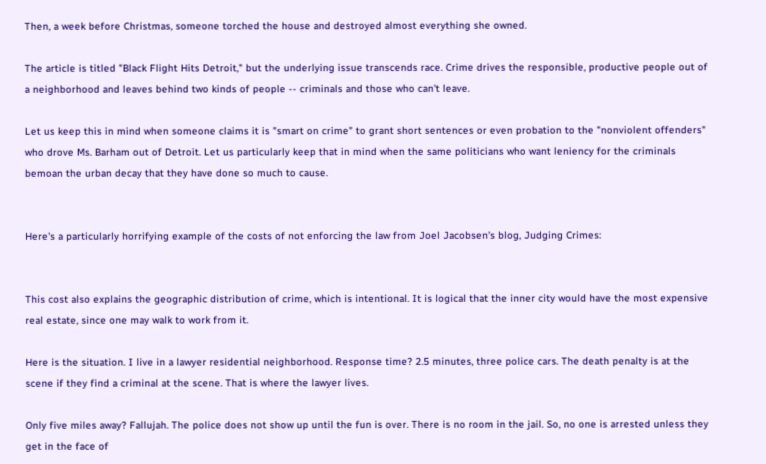Then, a week before Christmas, someone torched the house and destroyed almost everything she owned.

The article is titled "Black Flight Hits Detroit," but the underlying issue transcends race. Crime drives the responsible, productive people out of a neighborhood and leaves behind two kinds of people -- criminals and those who can't leave.

Let us keep this in mind when someone claims it is "smart on crime" to grant short sentences or even probation to the "nonviolent offenders" who drove Ms. Barham out of Detroit. Let us particularly keep that in mind when the same politicians who want leniency for the criminals bemoan the urban decay that they have done so much to cause.


Here's a particularly horrifying example of the costs of not enforcing the law from Joel Jacobsen's blog, Judging Crimes:


This cost also explains the geographic distribution of crime, which is intentional. It is logical that the inner city would have the most expensive real estate, since one may walk to work from it.

Here is the situation. I live in a lawyer residential neighborhood. Response time? 2.5 minutes, three police cars. The death penalty is at the scene if they find a criminal at the scene. That is where the lawyer lives.

Only five miles away? Fallujah. The police does not show up until the fun is over. There is no room in the jail. So, no one is arrested unless they get in the face of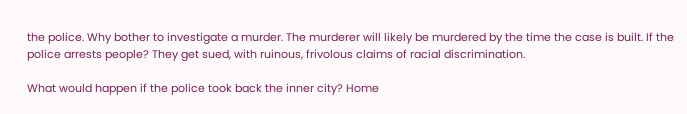the police. Why bother to investigate a murder. The murderer will likely be murdered by the time the case is built. If the police arrests people? They get sued, with ruinous, frivolous claims of racial discrimination.

What would happen if the police took back the inner city? Home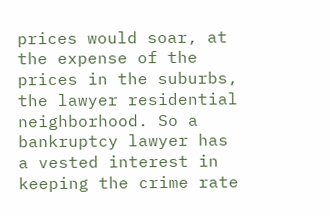prices would soar, at the expense of the prices in the suburbs, the lawyer residential neighborhood. So a bankruptcy lawyer has a vested interest in keeping the crime rate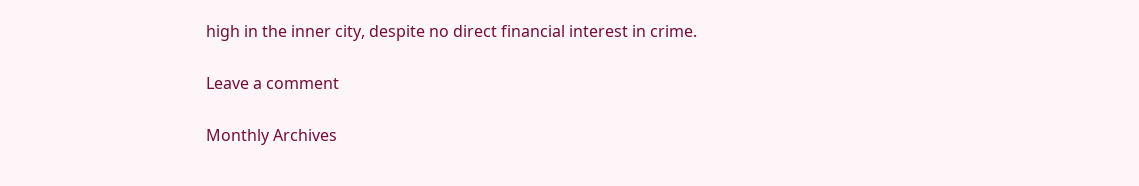high in the inner city, despite no direct financial interest in crime.

Leave a comment

Monthly Archives